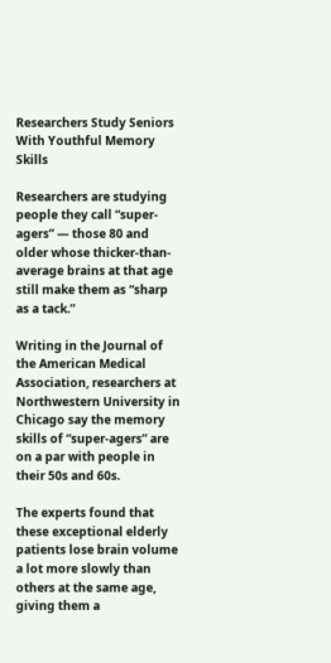Researchers Study Seniors With Youthful Memory Skills

Researchers are studying people they call “super-agers” — those 80 and older whose thicker-than-average brains at that age still make them as “sharp as a tack.”

Writing in the Journal of the American Medical Association, researchers at Northwestern University in Chicago say the memory skills of “super-agers” are on a par with people in their 50s and 60s.

The experts found that these exceptional elderly patients lose brain volume a lot more slowly than others at the same age, giving them a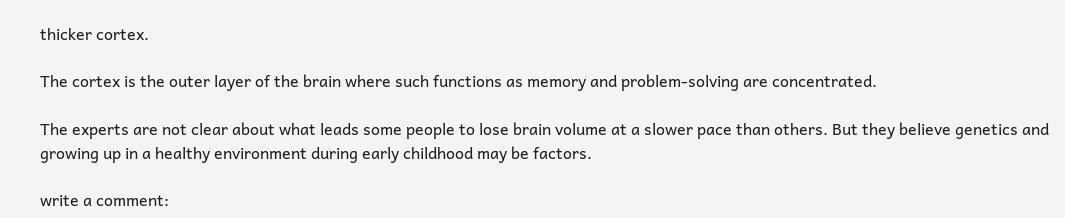thicker cortex.

The cortex is the outer layer of the brain where such functions as memory and problem-solving are concentrated.

The experts are not clear about what leads some people to lose brain volume at a slower pace than others. But they believe genetics and growing up in a healthy environment during early childhood may be factors.

write a comment: